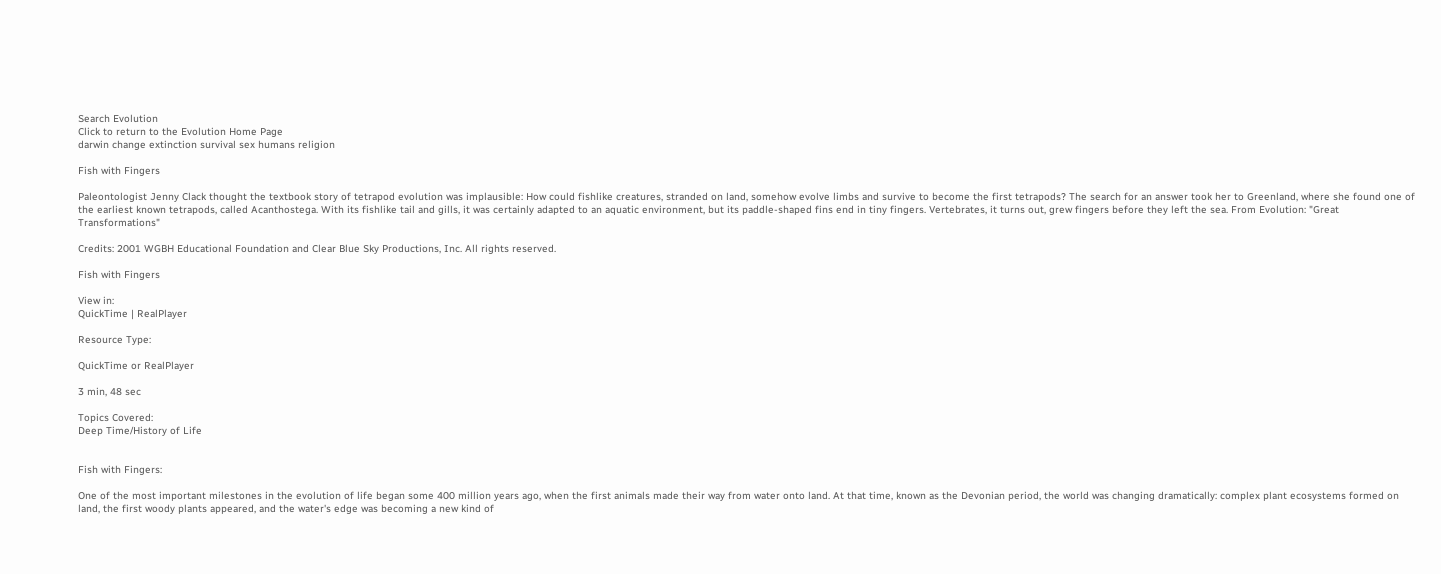Search Evolution
Click to return to the Evolution Home Page
darwin change extinction survival sex humans religion

Fish with Fingers

Paleontologist Jenny Clack thought the textbook story of tetrapod evolution was implausible: How could fishlike creatures, stranded on land, somehow evolve limbs and survive to become the first tetrapods? The search for an answer took her to Greenland, where she found one of the earliest known tetrapods, called Acanthostega. With its fishlike tail and gills, it was certainly adapted to an aquatic environment, but its paddle-shaped fins end in tiny fingers. Vertebrates, it turns out, grew fingers before they left the sea. From Evolution: "Great Transformations"

Credits: 2001 WGBH Educational Foundation and Clear Blue Sky Productions, Inc. All rights reserved.

Fish with Fingers

View in:
QuickTime | RealPlayer

Resource Type:

QuickTime or RealPlayer

3 min, 48 sec

Topics Covered:
Deep Time/History of Life


Fish with Fingers:

One of the most important milestones in the evolution of life began some 400 million years ago, when the first animals made their way from water onto land. At that time, known as the Devonian period, the world was changing dramatically: complex plant ecosystems formed on land, the first woody plants appeared, and the water's edge was becoming a new kind of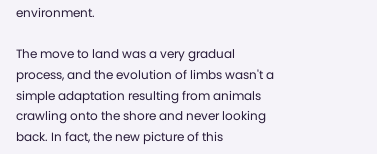environment.

The move to land was a very gradual process, and the evolution of limbs wasn't a simple adaptation resulting from animals crawling onto the shore and never looking back. In fact, the new picture of this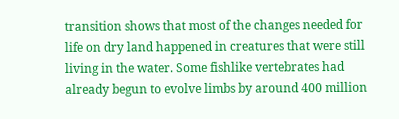transition shows that most of the changes needed for life on dry land happened in creatures that were still living in the water. Some fishlike vertebrates had already begun to evolve limbs by around 400 million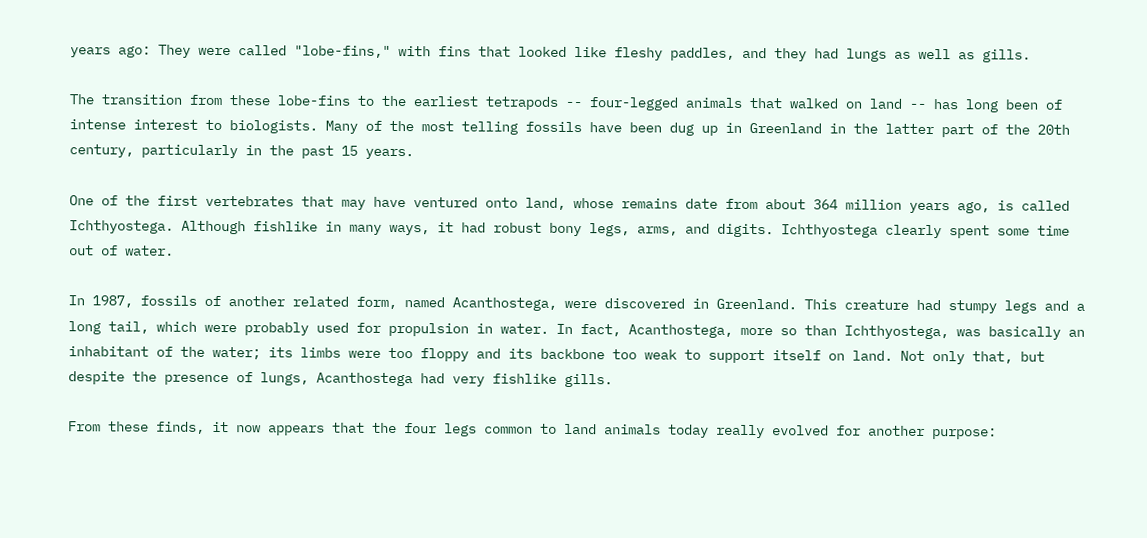years ago: They were called "lobe-fins," with fins that looked like fleshy paddles, and they had lungs as well as gills.

The transition from these lobe-fins to the earliest tetrapods -- four-legged animals that walked on land -- has long been of intense interest to biologists. Many of the most telling fossils have been dug up in Greenland in the latter part of the 20th century, particularly in the past 15 years.

One of the first vertebrates that may have ventured onto land, whose remains date from about 364 million years ago, is called Ichthyostega. Although fishlike in many ways, it had robust bony legs, arms, and digits. Ichthyostega clearly spent some time out of water.

In 1987, fossils of another related form, named Acanthostega, were discovered in Greenland. This creature had stumpy legs and a long tail, which were probably used for propulsion in water. In fact, Acanthostega, more so than Ichthyostega, was basically an inhabitant of the water; its limbs were too floppy and its backbone too weak to support itself on land. Not only that, but despite the presence of lungs, Acanthostega had very fishlike gills.

From these finds, it now appears that the four legs common to land animals today really evolved for another purpose: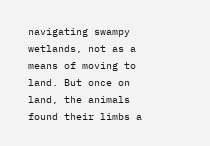navigating swampy wetlands, not as a means of moving to land. But once on land, the animals found their limbs a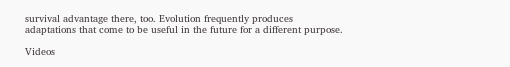survival advantage there, too. Evolution frequently produces adaptations that come to be useful in the future for a different purpose.

Videos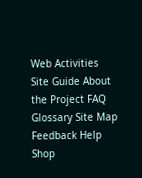Web Activities Site Guide About the Project FAQ Glossary Site Map Feedback Help Shop